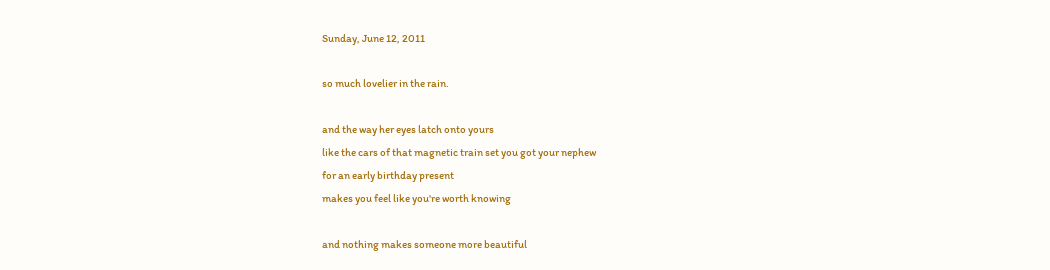Sunday, June 12, 2011

so much lovelier in the rain.

and the way her eyes latch onto yours
like the cars of that magnetic train set you got your nephew
for an early birthday present
makes you feel like you're worth knowing

and nothing makes someone more beautiful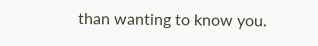than wanting to know you.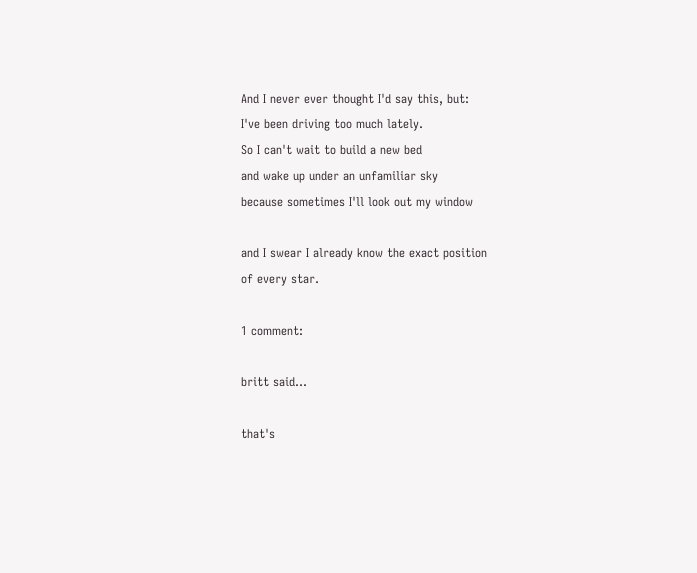And I never ever thought I'd say this, but:
I've been driving too much lately.
So I can't wait to build a new bed
and wake up under an unfamiliar sky
because sometimes I'll look out my window

and I swear I already know the exact position
of every star.

1 comment:

britt said...

that's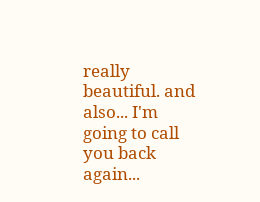really beautiful. and also... I'm going to call you back again...